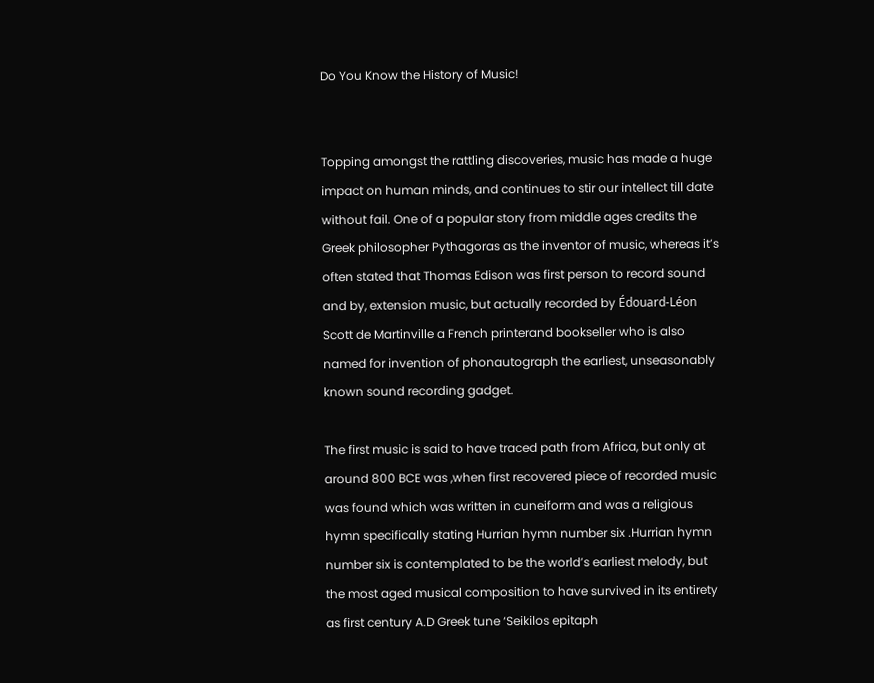Do You Know the History of Music!


Topping amongst the rattling discoveries, music has made a huge impact on human minds, and continues to stir our intellect till date without fail. One of a popular story from middle ages credits the Greek philosopher Pythagoras as the inventor of music, whereas it’s often stated that Thomas Edison was first person to record sound and by, extension music, but actually recorded by Édouard-Léon Scott de Martinville a French printerand bookseller who is also named for invention of phonautograph the earliest, unseasonably known sound recording gadget.

The first music is said to have traced path from Africa, but only at around 800 BCE was ,when first recovered piece of recorded music was found which was written in cuneiform and was a religious hymn specifically stating Hurrian hymn number six .Hurrian hymn number six is contemplated to be the world’s earliest melody, but the most aged musical composition to have survived in its entirety as first century A.D Greek tune ‘Seikilos epitaph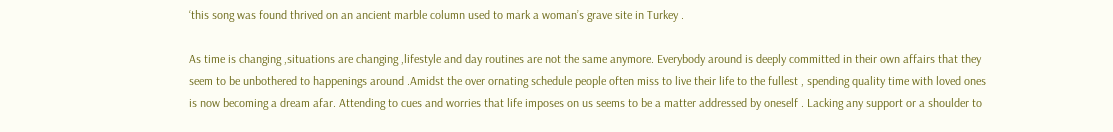‘this song was found thrived on an ancient marble column used to mark a woman’s grave site in Turkey .

As time is changing ,situations are changing ,lifestyle and day routines are not the same anymore. Everybody around is deeply committed in their own affairs that they seem to be unbothered to happenings around .Amidst the over ornating schedule people often miss to live their life to the fullest , spending quality time with loved ones is now becoming a dream afar. Attending to cues and worries that life imposes on us seems to be a matter addressed by oneself . Lacking any support or a shoulder to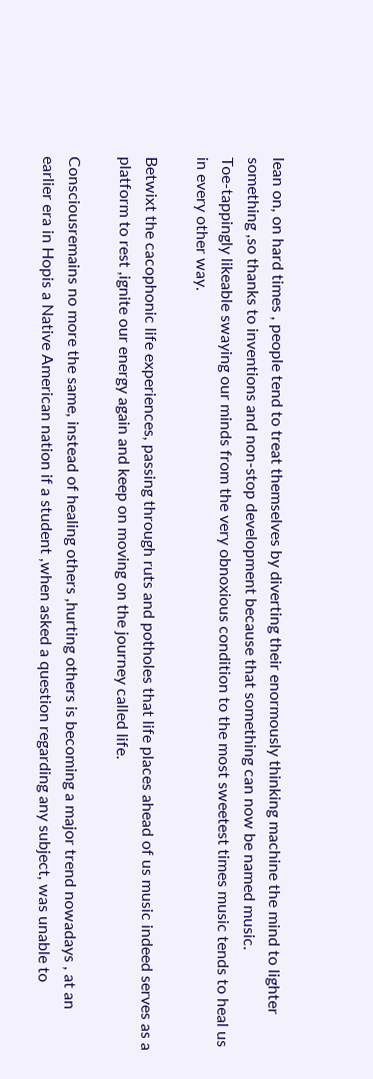lean on, on hard times , people tend to treat themselves by diverting their enormously thinking machine the mind to lighter something ,so thanks to inventions and non-stop development because that something can now be named music.
Toe-tappingly likeable swaying our minds from the very obnoxious condition to the most sweetest times music tends to heal us in every other way.

Betwixt the cacophonic life experiences, passing through ruts and potholes that life places ahead of us music indeed serves as a platform to rest ,ignite our energy again and keep on moving on the journey called life.

Consciousremains no more the same, instead of healing others ,hurting others is becoming a major trend nowadays , at an earlier era in Hopis a Native American nation if a student ,when asked a question regarding any subject, was unable to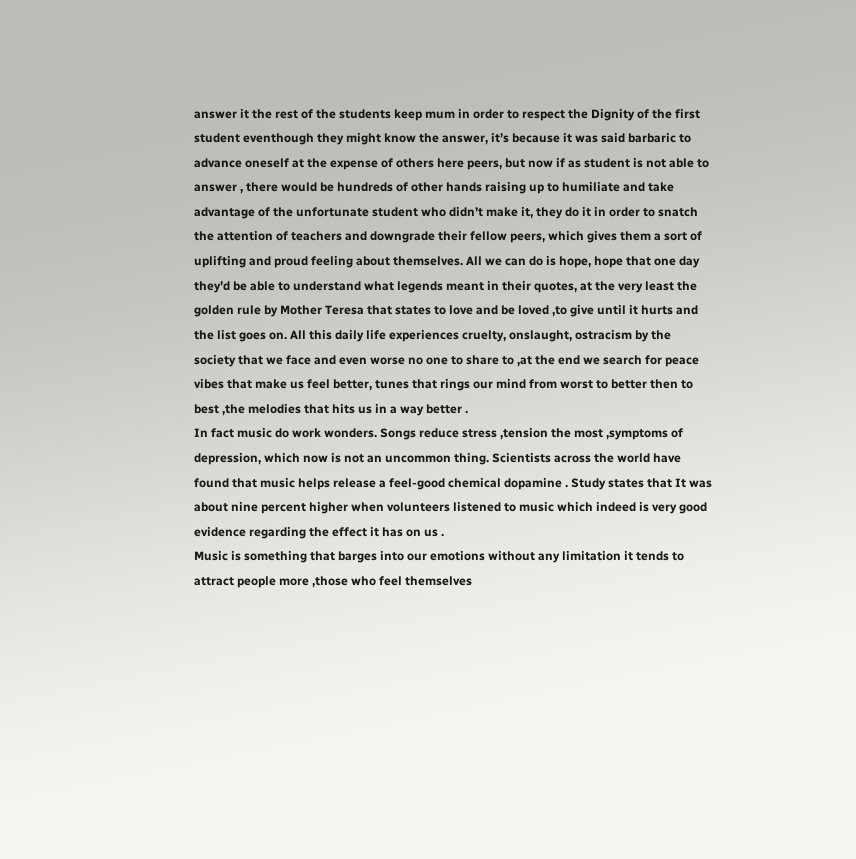answer it the rest of the students keep mum in order to respect the Dignity of the first student eventhough they might know the answer, it’s because it was said barbaric to advance oneself at the expense of others here peers, but now if as student is not able to answer , there would be hundreds of other hands raising up to humiliate and take advantage of the unfortunate student who didn’t make it, they do it in order to snatch the attention of teachers and downgrade their fellow peers, which gives them a sort of uplifting and proud feeling about themselves. All we can do is hope, hope that one day they’d be able to understand what legends meant in their quotes, at the very least the golden rule by Mother Teresa that states to love and be loved ,to give until it hurts and the list goes on. All this daily life experiences cruelty, onslaught, ostracism by the society that we face and even worse no one to share to ,at the end we search for peace vibes that make us feel better, tunes that rings our mind from worst to better then to best ,the melodies that hits us in a way better .
In fact music do work wonders. Songs reduce stress ,tension the most ,symptoms of depression, which now is not an uncommon thing. Scientists across the world have found that music helps release a feel-good chemical dopamine . Study states that It was about nine percent higher when volunteers listened to music which indeed is very good evidence regarding the effect it has on us .
Music is something that barges into our emotions without any limitation it tends to attract people more ,those who feel themselves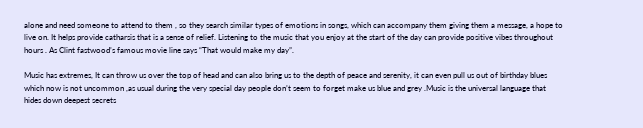alone and need someone to attend to them , so they search similar types of emotions in songs, which can accompany them giving them a message, a hope to live on. It helps provide catharsis that is a sense of relief. Listening to the music that you enjoy at the start of the day can provide positive vibes throughout hours . As Clint fastwood’s famous movie line says “That would make my day”.

Music has extremes, It can throw us over the top of head and can also bring us to the depth of peace and serenity, it can even pull us out of birthday blues which now is not uncommon ,as usual during the very special day people don’t seem to forget make us blue and grey .Music is the universal language that hides down deepest secrets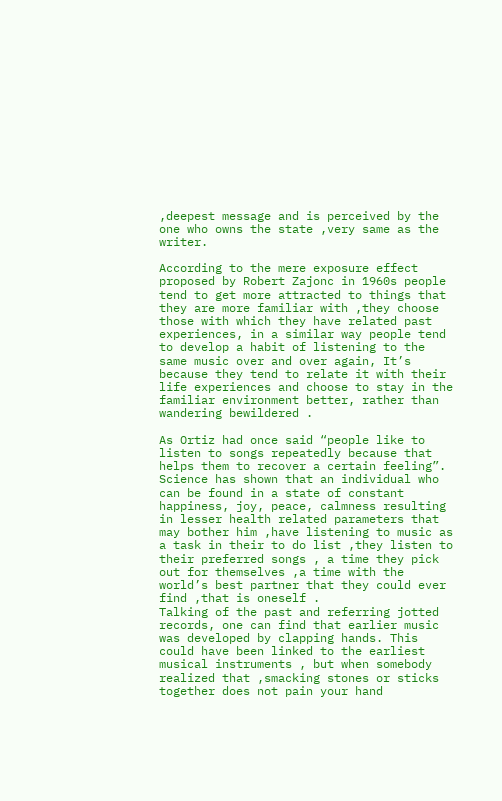,deepest message and is perceived by the one who owns the state ,very same as the writer.

According to the mere exposure effect proposed by Robert Zajonc in 1960s people tend to get more attracted to things that they are more familiar with ,they choose those with which they have related past experiences, in a similar way people tend to develop a habit of listening to the same music over and over again, It’s because they tend to relate it with their life experiences and choose to stay in the familiar environment better, rather than wandering bewildered .

As Ortiz had once said “people like to listen to songs repeatedly because that helps them to recover a certain feeling”. Science has shown that an individual who can be found in a state of constant happiness, joy, peace, calmness resulting in lesser health related parameters that may bother him ,have listening to music as a task in their to do list ,they listen to their preferred songs , a time they pick out for themselves ,a time with the world’s best partner that they could ever find ,that is oneself .
Talking of the past and referring jotted records, one can find that earlier music was developed by clapping hands. This could have been linked to the earliest musical instruments , but when somebody realized that ,smacking stones or sticks together does not pain your hand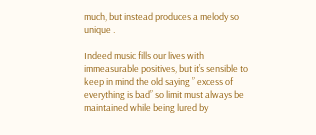much, but instead produces a melody so unique .

Indeed music fills our lives with immeasurable positives, but it’s sensible to keep in mind the old saying ” excess of everything is bad” so limit must always be maintained while being lured by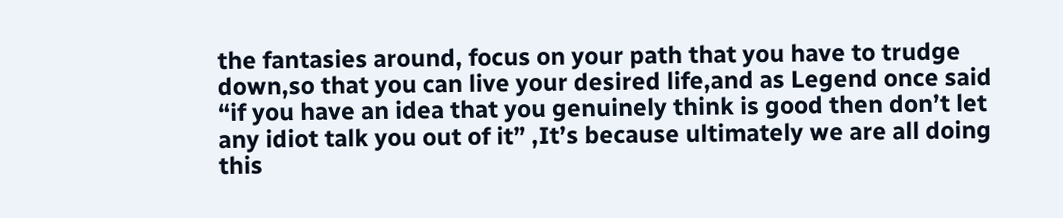the fantasies around, focus on your path that you have to trudge down,so that you can live your desired life,and as Legend once said “if you have an idea that you genuinely think is good then don’t let any idiot talk you out of it” ,It’s because ultimately we are all doing this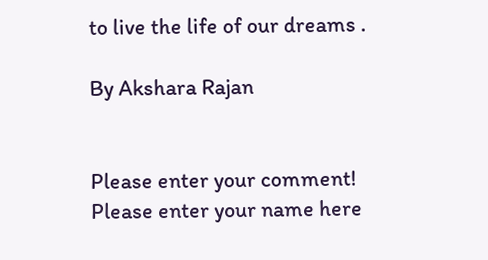to live the life of our dreams .

By Akshara Rajan


Please enter your comment!
Please enter your name here